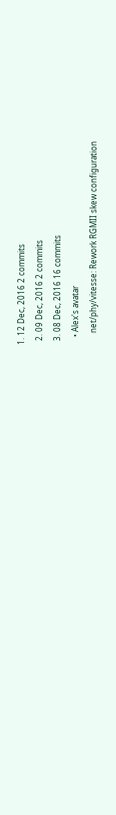1. 12 Dec, 2016 2 commits
  2. 09 Dec, 2016 2 commits
  3. 08 Dec, 2016 16 commits
    • Alex's avatar
      net/phy/vitesse: Rework RGMII skew configuration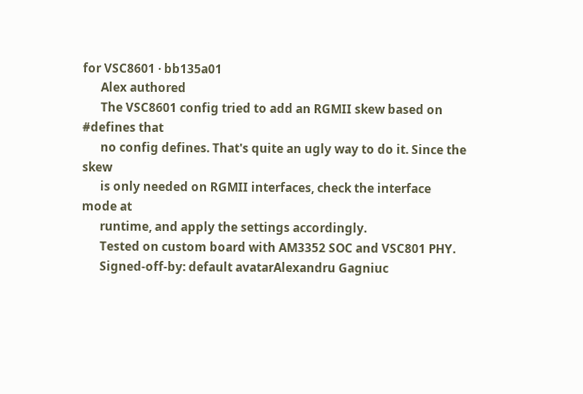for VSC8601 · bb135a01
      Alex authored
      The VSC8601 config tried to add an RGMII skew based on #defines that
      no config defines. That's quite an ugly way to do it. Since the skew
      is only needed on RGMII interfaces, check the interface mode at
      runtime, and apply the settings accordingly.
      Tested on custom board with AM3352 SOC and VSC801 PHY.
      Signed-off-by: default avatarAlexandru Gagniuc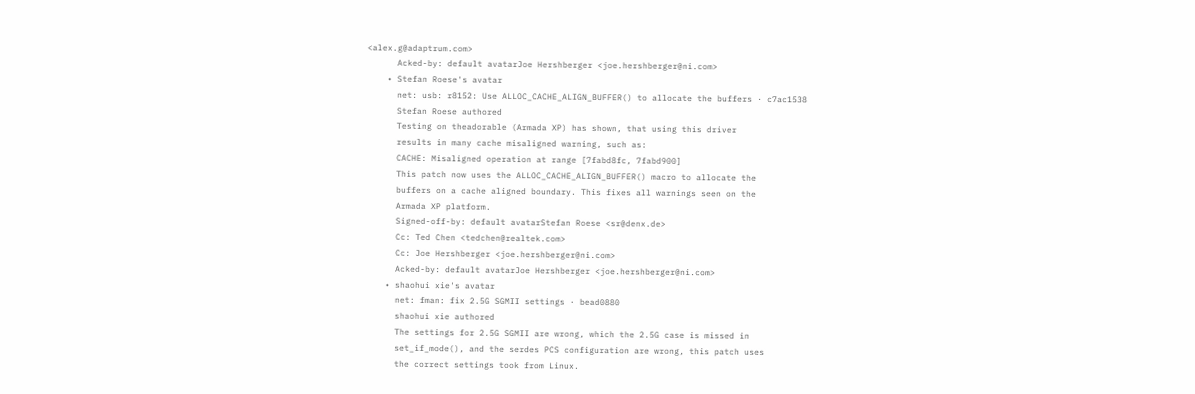<alex.g@adaptrum.com>
      Acked-by: default avatarJoe Hershberger <joe.hershberger@ni.com>
    • Stefan Roese's avatar
      net: usb: r8152: Use ALLOC_CACHE_ALIGN_BUFFER() to allocate the buffers · c7ac1538
      Stefan Roese authored
      Testing on theadorable (Armada XP) has shown, that using this driver
      results in many cache misaligned warning, such as:
      CACHE: Misaligned operation at range [7fabd8fc, 7fabd900]
      This patch now uses the ALLOC_CACHE_ALIGN_BUFFER() macro to allocate the
      buffers on a cache aligned boundary. This fixes all warnings seen on the
      Armada XP platform.
      Signed-off-by: default avatarStefan Roese <sr@denx.de>
      Cc: Ted Chen <tedchen@realtek.com>
      Cc: Joe Hershberger <joe.hershberger@ni.com>
      Acked-by: default avatarJoe Hershberger <joe.hershberger@ni.com>
    • shaohui xie's avatar
      net: fman: fix 2.5G SGMII settings · bead0880
      shaohui xie authored
      The settings for 2.5G SGMII are wrong, which the 2.5G case is missed in
      set_if_mode(), and the serdes PCS configuration are wrong, this patch uses
      the correct settings took from Linux.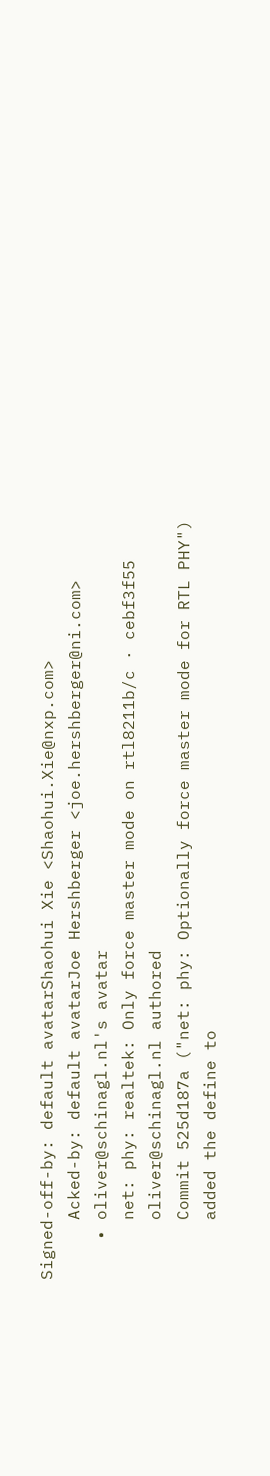Signed-off-by: default avatarShaohui Xie <Shaohui.Xie@nxp.com>
      Acked-by: default avatarJoe Hershberger <joe.hershberger@ni.com>
    • oliver@schinagl.nl's avatar
      net: phy: realtek: Only force master mode on rtl8211b/c · cebf3f55
      oliver@schinagl.nl authored
      Commit 525d187a ("net: phy: Optionally force master mode for RTL PHY")
      added the define to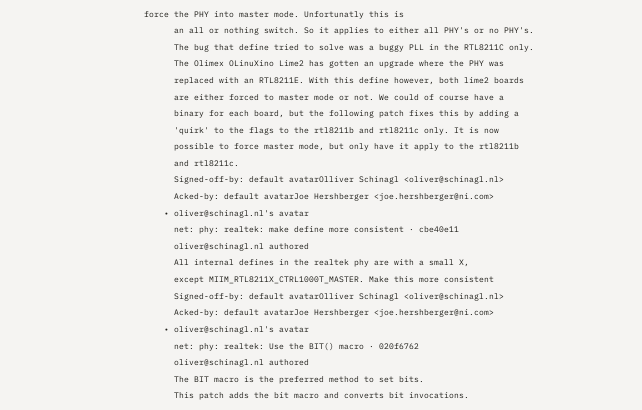force the PHY into master mode. Unfortunatly this is
      an all or nothing switch. So it applies to either all PHY's or no PHY's.
      The bug that define tried to solve was a buggy PLL in the RTL8211C only.
      The Olimex OLinuXino Lime2 has gotten an upgrade where the PHY was
      replaced with an RTL8211E. With this define however, both lime2 boards
      are either forced to master mode or not. We could of course have a
      binary for each board, but the following patch fixes this by adding a
      'quirk' to the flags to the rtl8211b and rtl8211c only. It is now
      possible to force master mode, but only have it apply to the rtl8211b
      and rtl8211c.
      Signed-off-by: default avatarOlliver Schinagl <oliver@schinagl.nl>
      Acked-by: default avatarJoe Hershberger <joe.hershberger@ni.com>
    • oliver@schinagl.nl's avatar
      net: phy: realtek: make define more consistent · cbe40e11
      oliver@schinagl.nl authored
      All internal defines in the realtek phy are with a small X,
      except MIIM_RTL8211X_CTRL1000T_MASTER. Make this more consistent
      Signed-off-by: default avatarOlliver Schinagl <oliver@schinagl.nl>
      Acked-by: default avatarJoe Hershberger <joe.hershberger@ni.com>
    • oliver@schinagl.nl's avatar
      net: phy: realtek: Use the BIT() macro · 020f6762
      oliver@schinagl.nl authored
      The BIT macro is the preferred method to set bits.
      This patch adds the bit macro and converts bit invocations.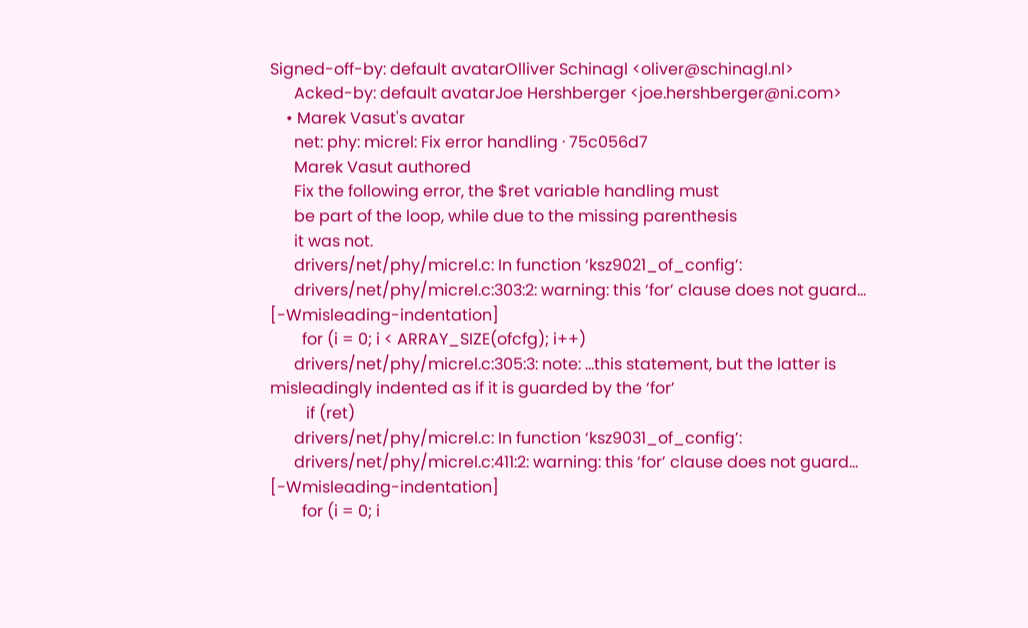Signed-off-by: default avatarOlliver Schinagl <oliver@schinagl.nl>
      Acked-by: default avatarJoe Hershberger <joe.hershberger@ni.com>
    • Marek Vasut's avatar
      net: phy: micrel: Fix error handling · 75c056d7
      Marek Vasut authored
      Fix the following error, the $ret variable handling must
      be part of the loop, while due to the missing parenthesis
      it was not.
      drivers/net/phy/micrel.c: In function ‘ksz9021_of_config’:
      drivers/net/phy/micrel.c:303:2: warning: this ‘for’ clause does not guard... [-Wmisleading-indentation]
        for (i = 0; i < ARRAY_SIZE(ofcfg); i++)
      drivers/net/phy/micrel.c:305:3: note: ...this statement, but the latter is misleadingly indented as if it is guarded by the ‘for’
         if (ret)
      drivers/net/phy/micrel.c: In function ‘ksz9031_of_config’:
      drivers/net/phy/micrel.c:411:2: warning: this ‘for’ clause does not guard... [-Wmisleading-indentation]
        for (i = 0; i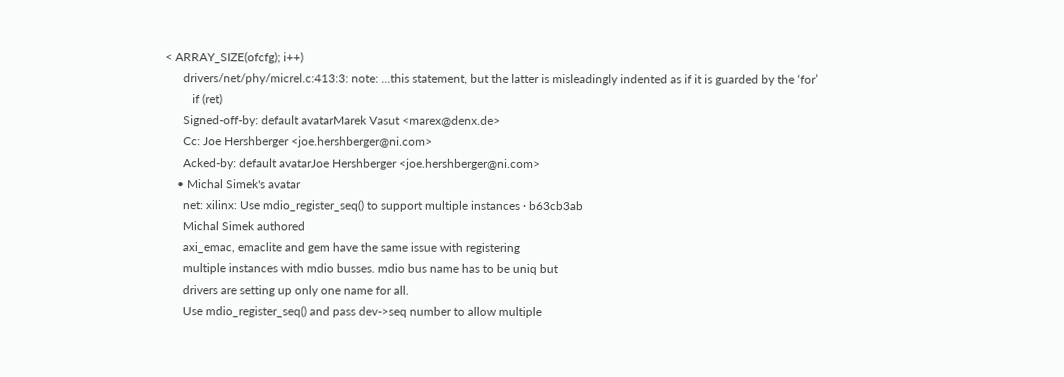< ARRAY_SIZE(ofcfg); i++)
      drivers/net/phy/micrel.c:413:3: note: ...this statement, but the latter is misleadingly indented as if it is guarded by the ‘for’
         if (ret)
      Signed-off-by: default avatarMarek Vasut <marex@denx.de>
      Cc: Joe Hershberger <joe.hershberger@ni.com>
      Acked-by: default avatarJoe Hershberger <joe.hershberger@ni.com>
    • Michal Simek's avatar
      net: xilinx: Use mdio_register_seq() to support multiple instances · b63cb3ab
      Michal Simek authored
      axi_emac, emaclite and gem have the same issue with registering
      multiple instances with mdio busses. mdio bus name has to be uniq but
      drivers are setting up only one name for all.
      Use mdio_register_seq() and pass dev->seq number to allow multiple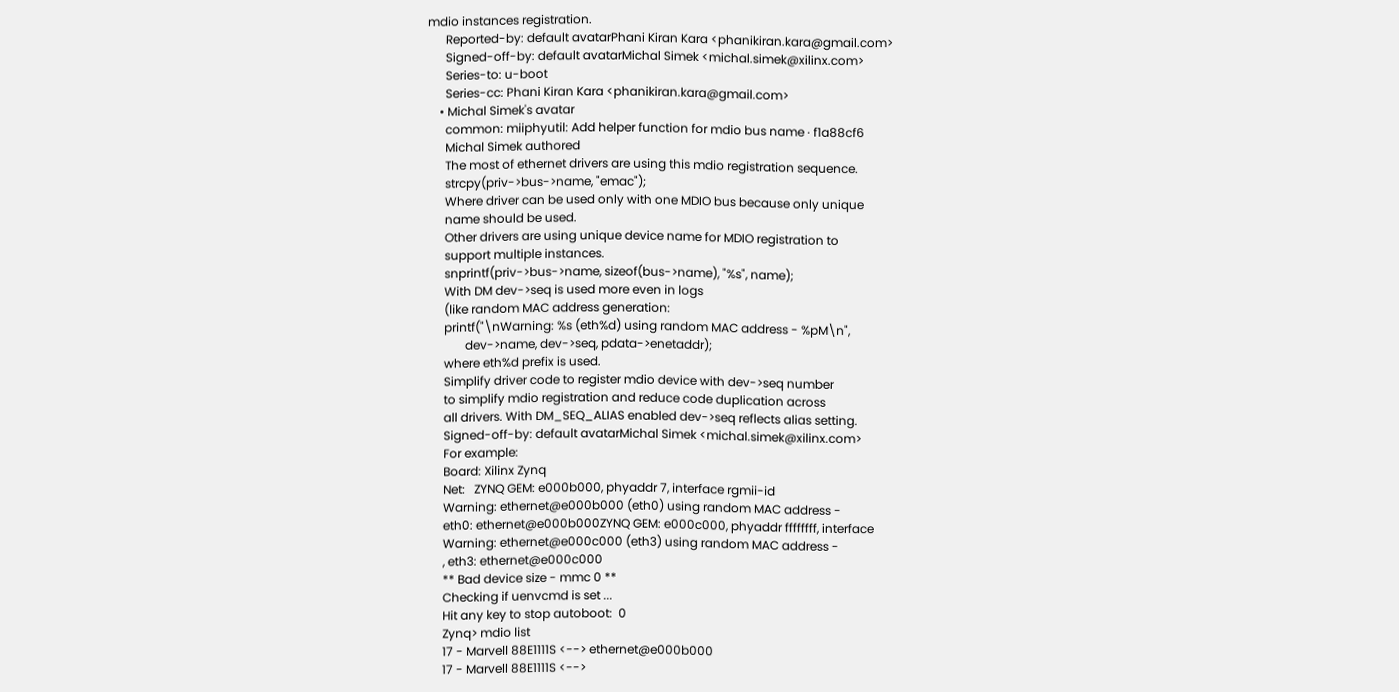mdio instances registration.
      Reported-by: default avatarPhani Kiran Kara <phanikiran.kara@gmail.com>
      Signed-off-by: default avatarMichal Simek <michal.simek@xilinx.com>
      Series-to: u-boot
      Series-cc: Phani Kiran Kara <phanikiran.kara@gmail.com>
    • Michal Simek's avatar
      common: miiphyutil: Add helper function for mdio bus name · f1a88cf6
      Michal Simek authored
      The most of ethernet drivers are using this mdio registration sequence.
      strcpy(priv->bus->name, "emac");
      Where driver can be used only with one MDIO bus because only unique
      name should be used.
      Other drivers are using unique device name for MDIO registration to
      support multiple instances.
      snprintf(priv->bus->name, sizeof(bus->name), "%s", name);
      With DM dev->seq is used more even in logs
      (like random MAC address generation:
      printf("\nWarning: %s (eth%d) using random MAC address - %pM\n",
             dev->name, dev->seq, pdata->enetaddr);
      where eth%d prefix is used.
      Simplify driver code to register mdio device with dev->seq number
      to simplify mdio registration and reduce code duplication across
      all drivers. With DM_SEQ_ALIAS enabled dev->seq reflects alias setting.
      Signed-off-by: default avatarMichal Simek <michal.simek@xilinx.com>
      For example:
      Board: Xilinx Zynq
      Net:   ZYNQ GEM: e000b000, phyaddr 7, interface rgmii-id
      Warning: ethernet@e000b000 (eth0) using random MAC address -
      eth0: ethernet@e000b000ZYNQ GEM: e000c000, phyaddr ffffffff, interface
      Warning: ethernet@e000c000 (eth3) using random MAC address -
      , eth3: ethernet@e000c000
      ** Bad device size - mmc 0 **
      Checking if uenvcmd is set ...
      Hit any key to stop autoboot:  0
      Zynq> mdio list
      17 - Marvell 88E1111S <--> ethernet@e000b000
      17 - Marvell 88E1111S <-->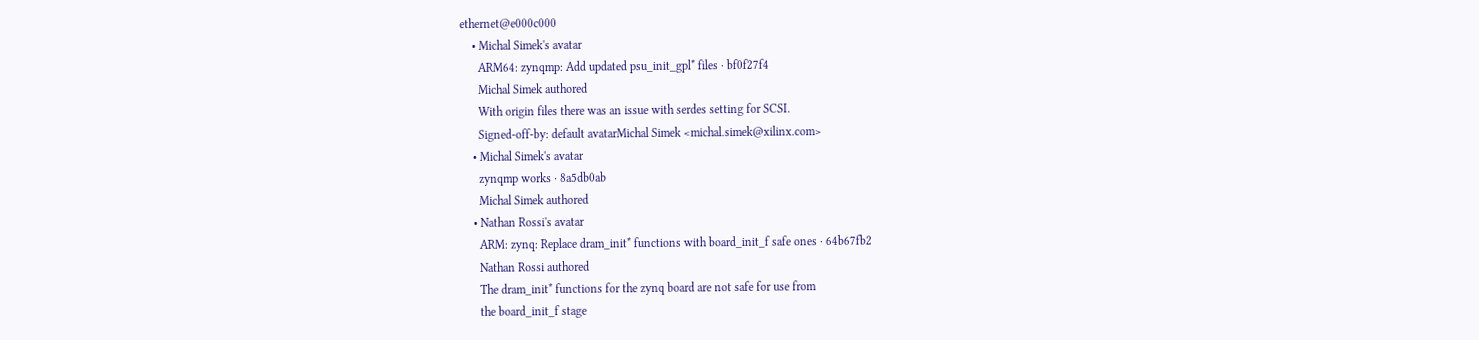ethernet@e000c000
    • Michal Simek's avatar
      ARM64: zynqmp: Add updated psu_init_gpl* files · bf0f27f4
      Michal Simek authored
      With origin files there was an issue with serdes setting for SCSI.
      Signed-off-by: default avatarMichal Simek <michal.simek@xilinx.com>
    • Michal Simek's avatar
      zynqmp works · 8a5db0ab
      Michal Simek authored
    • Nathan Rossi's avatar
      ARM: zynq: Replace dram_init* functions with board_init_f safe ones · 64b67fb2
      Nathan Rossi authored
      The dram_init* functions for the zynq board are not safe for use from
      the board_init_f stage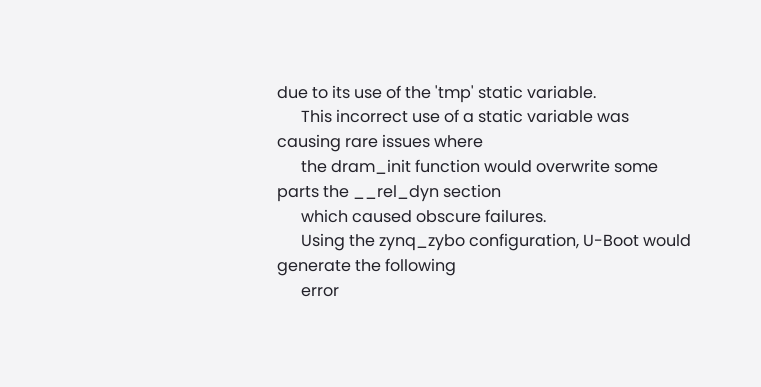due to its use of the 'tmp' static variable.
      This incorrect use of a static variable was causing rare issues where
      the dram_init function would overwrite some parts the __rel_dyn section
      which caused obscure failures.
      Using the zynq_zybo configuration, U-Boot would generate the following
      error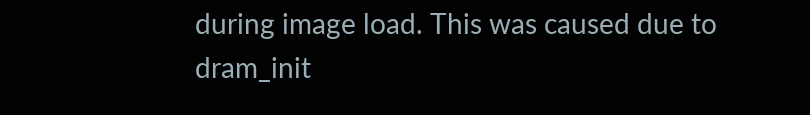during image load. This was caused due to dram_init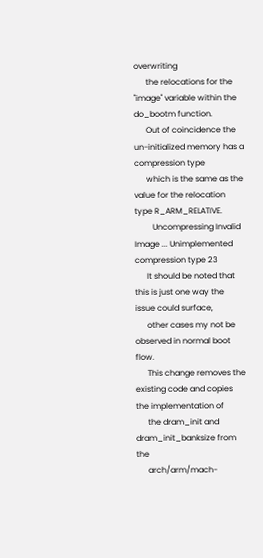overwriting
      the relocations for the "image" variable within the do_bootm function.
      Out of coincidence the un-initialized memory has a compression type
      which is the same as the value for the relocation type R_ARM_RELATIVE.
         Uncompressing Invalid Image ... Unimplemented compression type 23
      It should be noted that this is just one way the issue could surface,
      other cases my not be observed in normal boot flow.
      This change removes the existing code and copies the implementation of
      the dram_init and dram_init_banksize from the
      arch/arm/mach-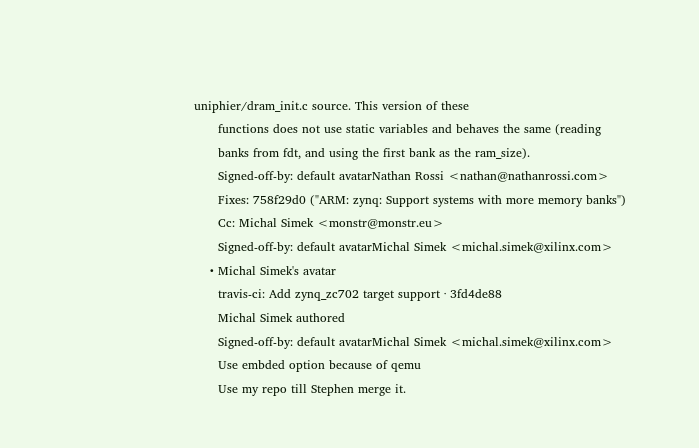uniphier/dram_init.c source. This version of these
      functions does not use static variables and behaves the same (reading
      banks from fdt, and using the first bank as the ram_size).
      Signed-off-by: default avatarNathan Rossi <nathan@nathanrossi.com>
      Fixes: 758f29d0 ("ARM: zynq: Support systems with more memory banks")
      Cc: Michal Simek <monstr@monstr.eu>
      Signed-off-by: default avatarMichal Simek <michal.simek@xilinx.com>
    • Michal Simek's avatar
      travis-ci: Add zynq_zc702 target support · 3fd4de88
      Michal Simek authored
      Signed-off-by: default avatarMichal Simek <michal.simek@xilinx.com>
      Use embded option because of qemu
      Use my repo till Stephen merge it.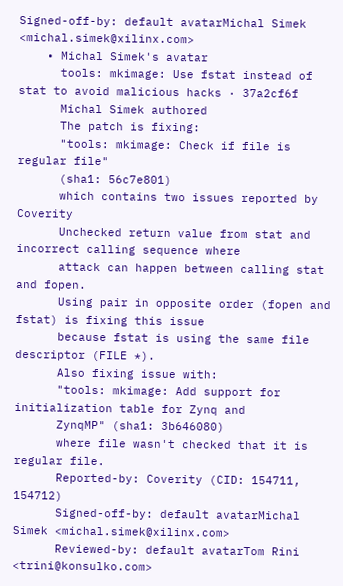Signed-off-by: default avatarMichal Simek <michal.simek@xilinx.com>
    • Michal Simek's avatar
      tools: mkimage: Use fstat instead of stat to avoid malicious hacks · 37a2cf6f
      Michal Simek authored
      The patch is fixing:
      "tools: mkimage: Check if file is regular file"
      (sha1: 56c7e801)
      which contains two issues reported by Coverity
      Unchecked return value from stat and incorrect calling sequence where
      attack can happen between calling stat and fopen.
      Using pair in opposite order (fopen and fstat) is fixing this issue
      because fstat is using the same file descriptor (FILE *).
      Also fixing issue with:
      "tools: mkimage: Add support for initialization table for Zynq and
      ZynqMP" (sha1: 3b646080)
      where file wasn't checked that it is regular file.
      Reported-by: Coverity (CID: 154711, 154712)
      Signed-off-by: default avatarMichal Simek <michal.simek@xilinx.com>
      Reviewed-by: default avatarTom Rini <trini@konsulko.com>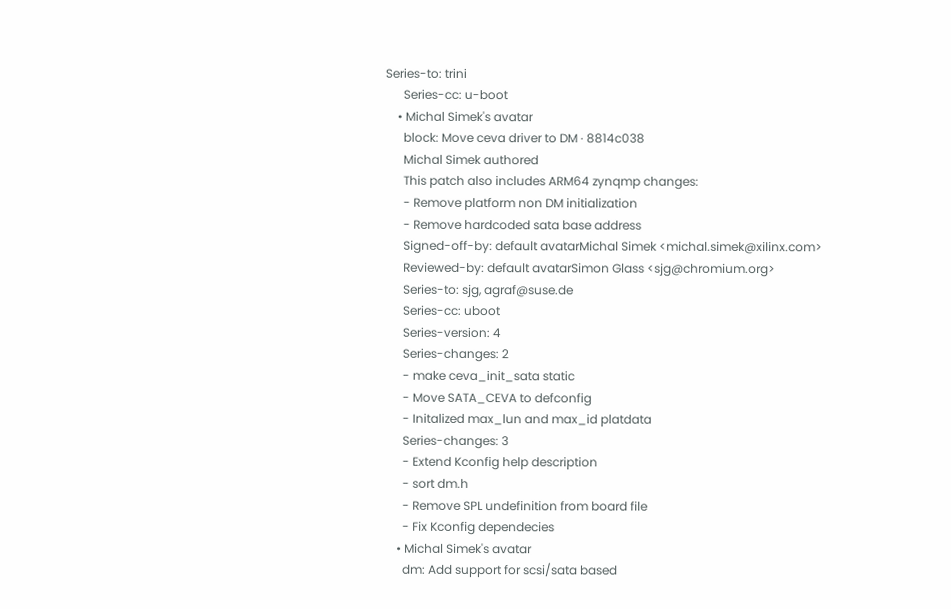Series-to: trini
      Series-cc: u-boot
    • Michal Simek's avatar
      block: Move ceva driver to DM · 8814c038
      Michal Simek authored
      This patch also includes ARM64 zynqmp changes:
      - Remove platform non DM initialization
      - Remove hardcoded sata base address
      Signed-off-by: default avatarMichal Simek <michal.simek@xilinx.com>
      Reviewed-by: default avatarSimon Glass <sjg@chromium.org>
      Series-to: sjg, agraf@suse.de
      Series-cc: uboot
      Series-version: 4
      Series-changes: 2
      - make ceva_init_sata static
      - Move SATA_CEVA to defconfig
      - Initalized max_lun and max_id platdata
      Series-changes: 3
      - Extend Kconfig help description
      - sort dm.h
      - Remove SPL undefinition from board file
      - Fix Kconfig dependecies
    • Michal Simek's avatar
      dm: Add support for scsi/sata based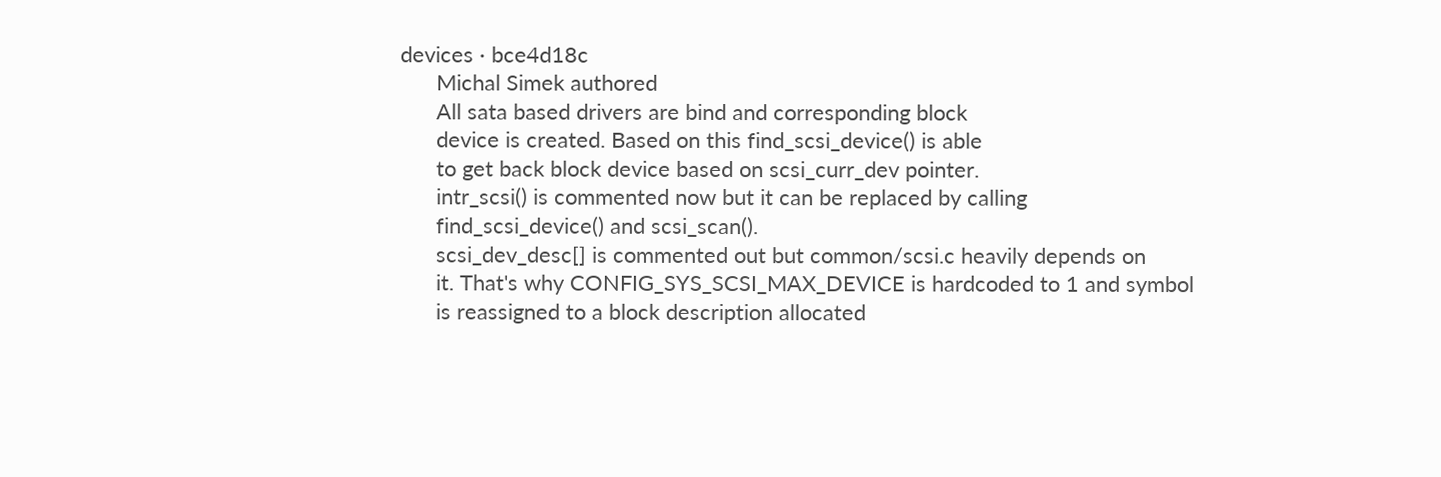devices · bce4d18c
      Michal Simek authored
      All sata based drivers are bind and corresponding block
      device is created. Based on this find_scsi_device() is able
      to get back block device based on scsi_curr_dev pointer.
      intr_scsi() is commented now but it can be replaced by calling
      find_scsi_device() and scsi_scan().
      scsi_dev_desc[] is commented out but common/scsi.c heavily depends on
      it. That's why CONFIG_SYS_SCSI_MAX_DEVICE is hardcoded to 1 and symbol
      is reassigned to a block description allocated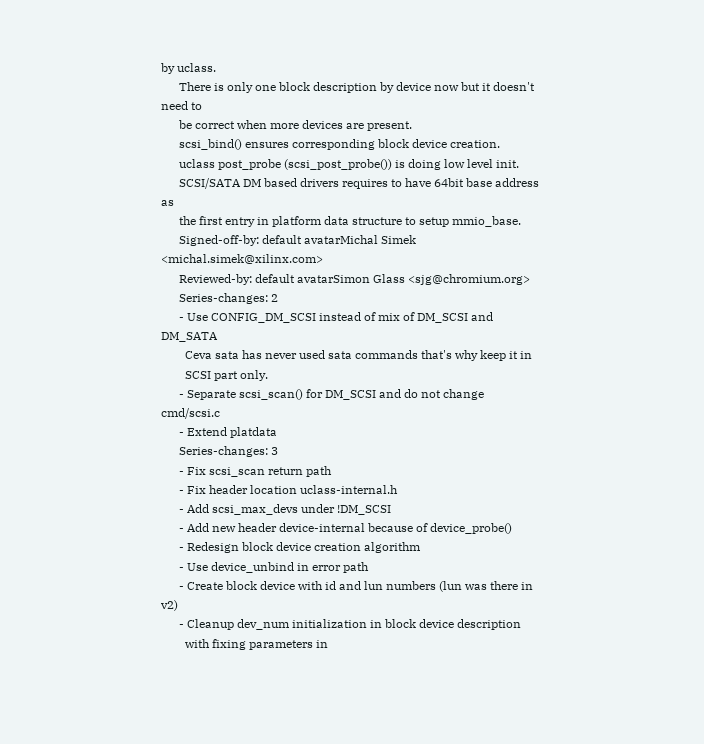by uclass.
      There is only one block description by device now but it doesn't need to
      be correct when more devices are present.
      scsi_bind() ensures corresponding block device creation.
      uclass post_probe (scsi_post_probe()) is doing low level init.
      SCSI/SATA DM based drivers requires to have 64bit base address as
      the first entry in platform data structure to setup mmio_base.
      Signed-off-by: default avatarMichal Simek <michal.simek@xilinx.com>
      Reviewed-by: default avatarSimon Glass <sjg@chromium.org>
      Series-changes: 2
      - Use CONFIG_DM_SCSI instead of mix of DM_SCSI and DM_SATA
        Ceva sata has never used sata commands that's why keep it in
        SCSI part only.
      - Separate scsi_scan() for DM_SCSI and do not change cmd/scsi.c
      - Extend platdata
      Series-changes: 3
      - Fix scsi_scan return path
      - Fix header location uclass-internal.h
      - Add scsi_max_devs under !DM_SCSI
      - Add new header device-internal because of device_probe()
      - Redesign block device creation algorithm
      - Use device_unbind in error path
      - Create block device with id and lun numbers (lun was there in v2)
      - Cleanup dev_num initialization in block device description
        with fixing parameters in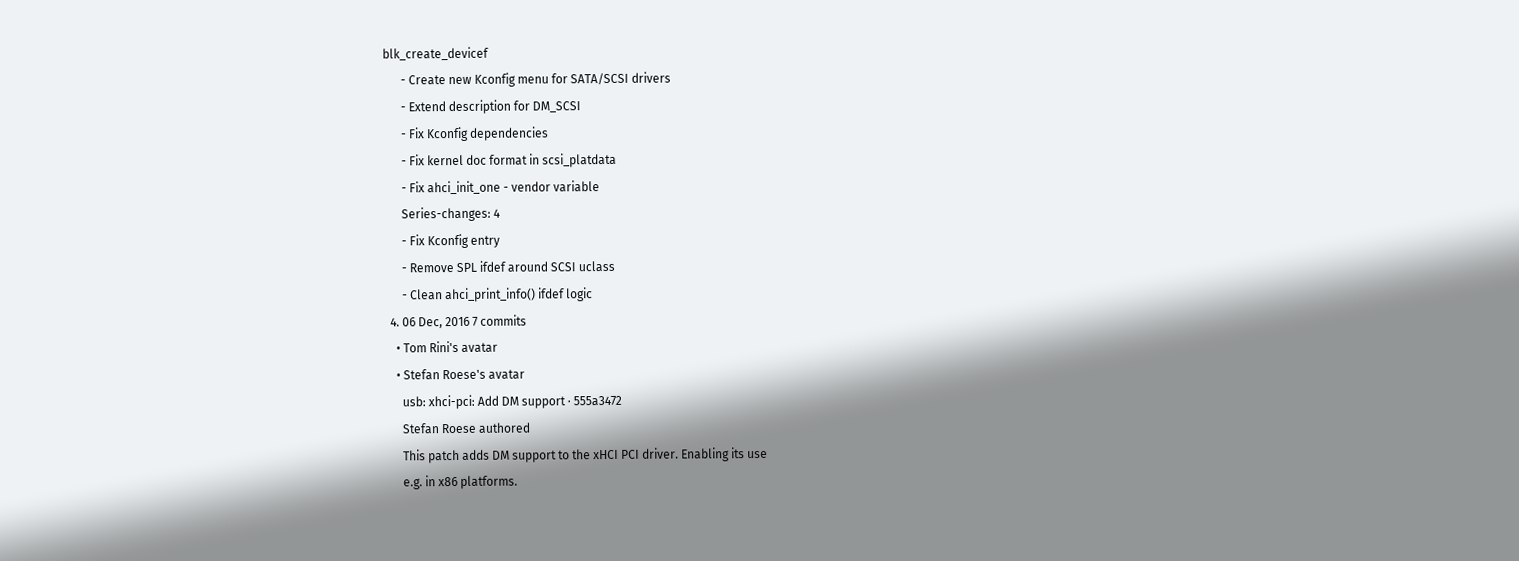blk_create_devicef
      - Create new Kconfig menu for SATA/SCSI drivers
      - Extend description for DM_SCSI
      - Fix Kconfig dependencies
      - Fix kernel doc format in scsi_platdata
      - Fix ahci_init_one - vendor variable
      Series-changes: 4
      - Fix Kconfig entry
      - Remove SPL ifdef around SCSI uclass
      - Clean ahci_print_info() ifdef logic
  4. 06 Dec, 2016 7 commits
    • Tom Rini's avatar
    • Stefan Roese's avatar
      usb: xhci-pci: Add DM support · 555a3472
      Stefan Roese authored
      This patch adds DM support to the xHCI PCI driver. Enabling its use
      e.g. in x86 platforms.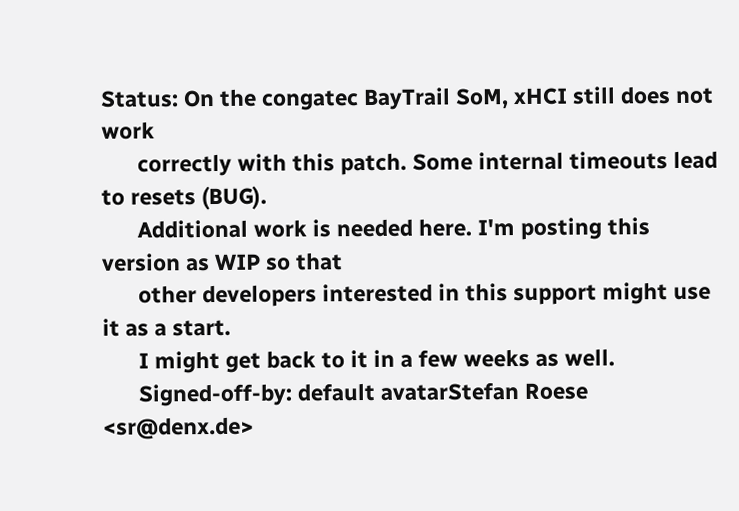Status: On the congatec BayTrail SoM, xHCI still does not work
      correctly with this patch. Some internal timeouts lead to resets (BUG).
      Additional work is needed here. I'm posting this version as WIP so that
      other developers interested in this support might use it as a start.
      I might get back to it in a few weeks as well.
      Signed-off-by: default avatarStefan Roese <sr@denx.de>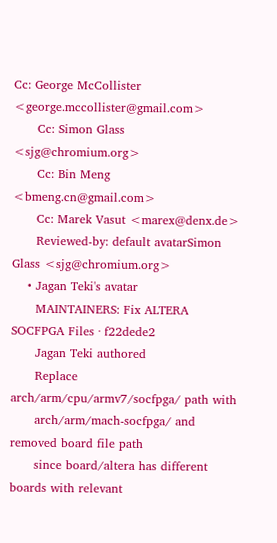Cc: George McCollister <george.mccollister@gmail.com>
      Cc: Simon Glass <sjg@chromium.org>
      Cc: Bin Meng <bmeng.cn@gmail.com>
      Cc: Marek Vasut <marex@denx.de>
      Reviewed-by: default avatarSimon Glass <sjg@chromium.org>
    • Jagan Teki's avatar
      MAINTAINERS: Fix ALTERA SOCFPGA Files · f22dede2
      Jagan Teki authored
      Replace arch/arm/cpu/armv7/socfpga/ path with
      arch/arm/mach-socfpga/ and removed board file path
      since board/altera has different boards with relevant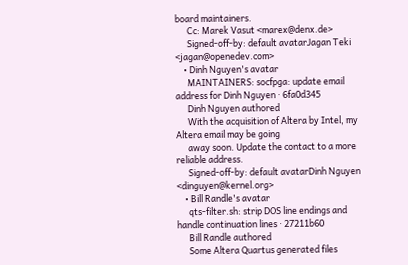board maintainers.
      Cc: Marek Vasut <marex@denx.de>
      Signed-off-by: default avatarJagan Teki <jagan@openedev.com>
    • Dinh Nguyen's avatar
      MAINTAINERS: socfpga: update email address for Dinh Nguyen · 6fa0d345
      Dinh Nguyen authored
      With the acquisition of Altera by Intel, my Altera email may be going
      away soon. Update the contact to a more reliable address.
      Signed-off-by: default avatarDinh Nguyen <dinguyen@kernel.org>
    • Bill Randle's avatar
      qts-filter.sh: strip DOS line endings and handle continuation lines · 27211b60
      Bill Randle authored
      Some Altera Quartus generated files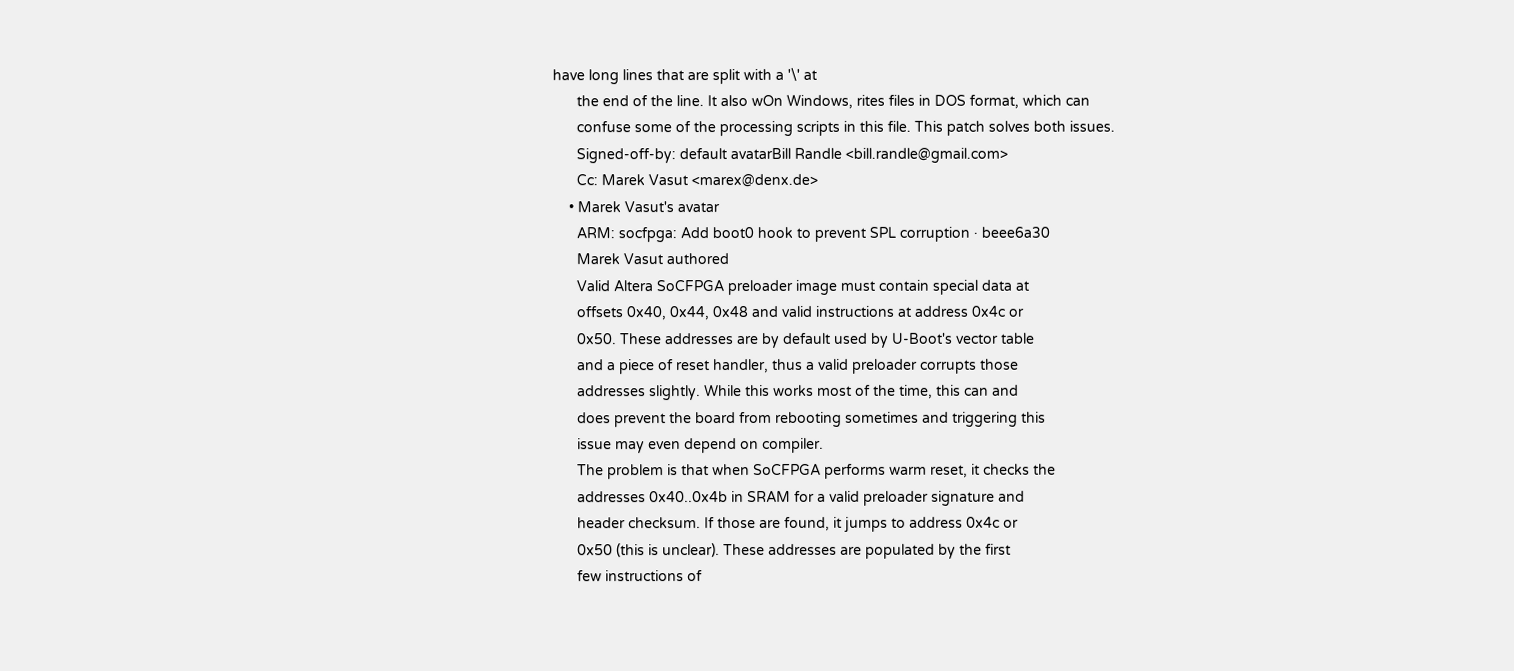have long lines that are split with a '\' at
      the end of the line. It also wOn Windows, rites files in DOS format, which can
      confuse some of the processing scripts in this file. This patch solves both issues.
      Signed-off-by: default avatarBill Randle <bill.randle@gmail.com>
      Cc: Marek Vasut <marex@denx.de>
    • Marek Vasut's avatar
      ARM: socfpga: Add boot0 hook to prevent SPL corruption · beee6a30
      Marek Vasut authored
      Valid Altera SoCFPGA preloader image must contain special data at
      offsets 0x40, 0x44, 0x48 and valid instructions at address 0x4c or
      0x50. These addresses are by default used by U-Boot's vector table
      and a piece of reset handler, thus a valid preloader corrupts those
      addresses slightly. While this works most of the time, this can and
      does prevent the board from rebooting sometimes and triggering this
      issue may even depend on compiler.
      The problem is that when SoCFPGA performs warm reset, it checks the
      addresses 0x40..0x4b in SRAM for a valid preloader signature and
      header checksum. If those are found, it jumps to address 0x4c or
      0x50 (this is unclear). These addresses are populated by the first
      few instructions of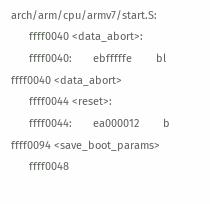arch/arm/cpu/armv7/start.S:
      ffff0040 <data_abort>:
      ffff0040:       ebfffffe        bl      ffff0040 <data_abort>
      ffff0044 <reset>:
      ffff0044:       ea000012        b       ffff0094 <save_boot_params>
      ffff0048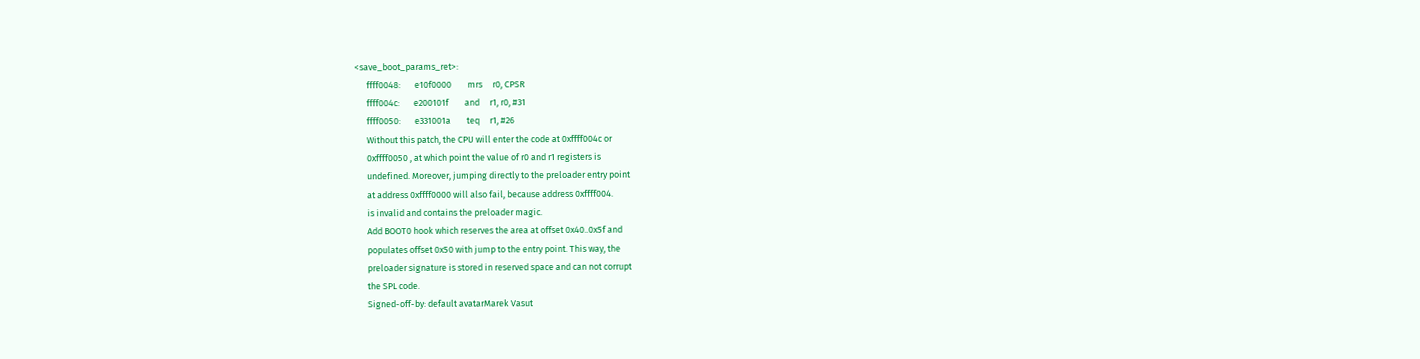<save_boot_params_ret>:
      ffff0048:       e10f0000        mrs     r0, CPSR
      ffff004c:       e200101f        and     r1, r0, #31
      ffff0050:       e331001a        teq     r1, #26
      Without this patch, the CPU will enter the code at 0xffff004c or
      0xffff0050 , at which point the value of r0 and r1 registers is
      undefined. Moreover, jumping directly to the preloader entry point
      at address 0xffff0000 will also fail, because address 0xffff004.
      is invalid and contains the preloader magic.
      Add BOOT0 hook which reserves the area at offset 0x40..0x5f and
      populates offset 0x50 with jump to the entry point. This way, the
      preloader signature is stored in reserved space and can not corrupt
      the SPL code.
      Signed-off-by: default avatarMarek Vasut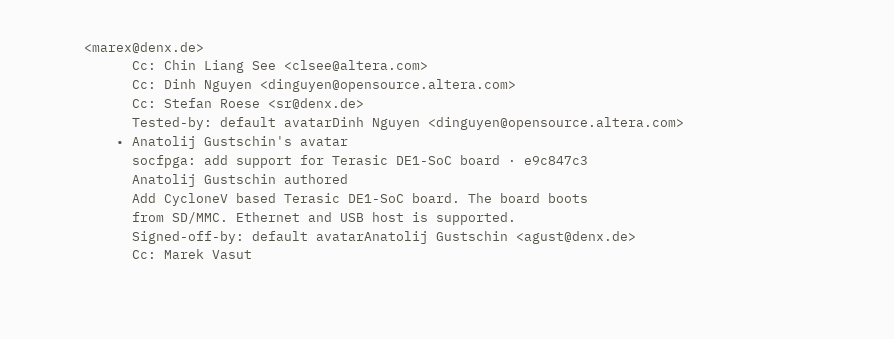<marex@denx.de>
      Cc: Chin Liang See <clsee@altera.com>
      Cc: Dinh Nguyen <dinguyen@opensource.altera.com>
      Cc: Stefan Roese <sr@denx.de>
      Tested-by: default avatarDinh Nguyen <dinguyen@opensource.altera.com>
    • Anatolij Gustschin's avatar
      socfpga: add support for Terasic DE1-SoC board · e9c847c3
      Anatolij Gustschin authored
      Add CycloneV based Terasic DE1-SoC board. The board boots
      from SD/MMC. Ethernet and USB host is supported.
      Signed-off-by: default avatarAnatolij Gustschin <agust@denx.de>
      Cc: Marek Vasut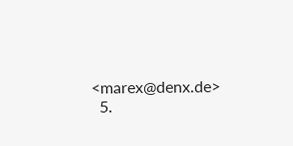<marex@denx.de>
  5.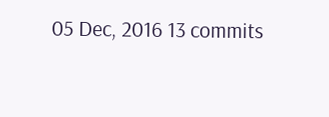05 Dec, 2016 13 commits